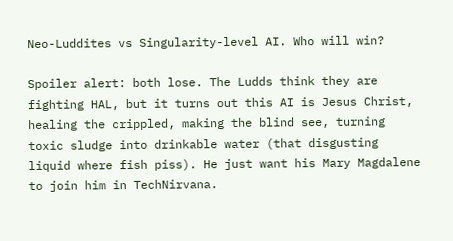Neo-Luddites vs Singularity-level AI. Who will win?

Spoiler alert: both lose. The Ludds think they are fighting HAL, but it turns out this AI is Jesus Christ, healing the crippled, making the blind see, turning toxic sludge into drinkable water (that disgusting liquid where fish piss). He just want his Mary Magdalene to join him in TechNirvana.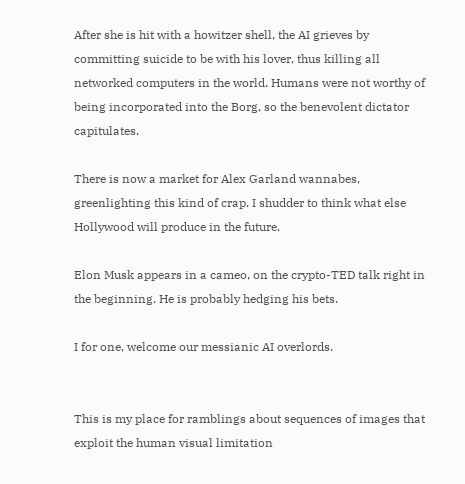After she is hit with a howitzer shell, the AI grieves by committing suicide to be with his lover, thus killing all networked computers in the world. Humans were not worthy of being incorporated into the Borg, so the benevolent dictator capitulates.

There is now a market for Alex Garland wannabes, greenlighting this kind of crap. I shudder to think what else Hollywood will produce in the future.

Elon Musk appears in a cameo, on the crypto-TED talk right in the beginning. He is probably hedging his bets.

I for one, welcome our messianic AI overlords.


This is my place for ramblings about sequences of images that exploit the human visual limitation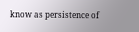know as persistence of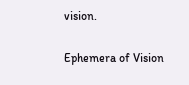vision.

Ephemera of Vision